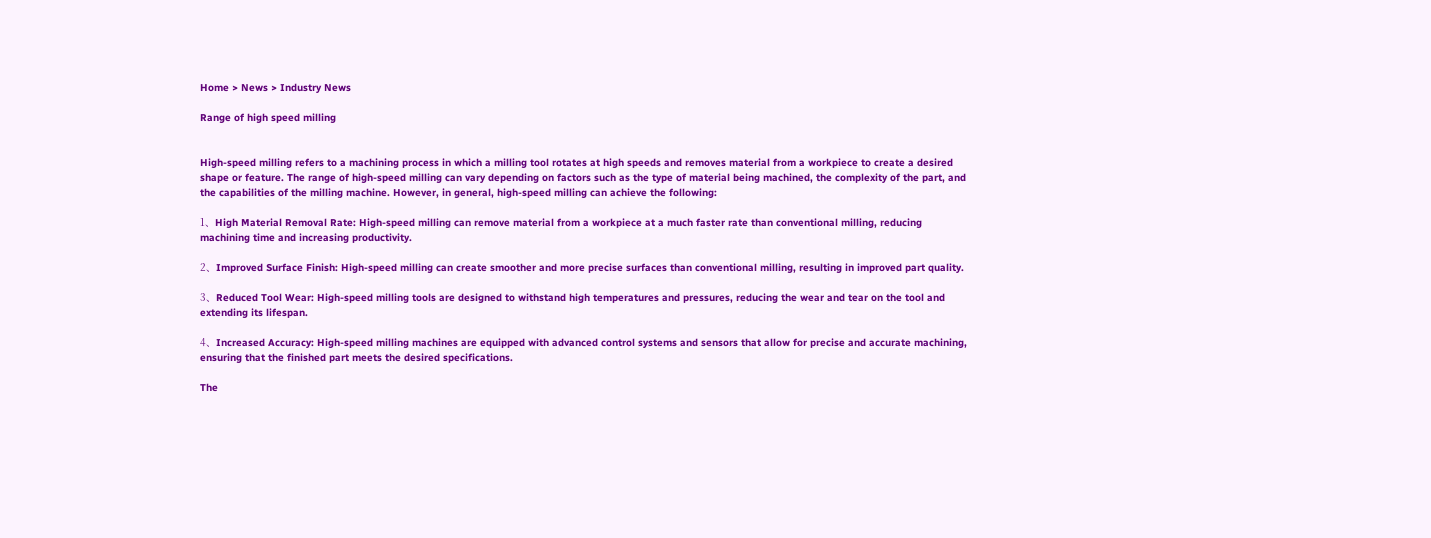Home > News > Industry News

Range of high speed milling


High-speed milling refers to a machining process in which a milling tool rotates at high speeds and removes material from a workpiece to create a desired shape or feature. The range of high-speed milling can vary depending on factors such as the type of material being machined, the complexity of the part, and the capabilities of the milling machine. However, in general, high-speed milling can achieve the following:

1、High Material Removal Rate: High-speed milling can remove material from a workpiece at a much faster rate than conventional milling, reducing machining time and increasing productivity.

2、Improved Surface Finish: High-speed milling can create smoother and more precise surfaces than conventional milling, resulting in improved part quality.

3、Reduced Tool Wear: High-speed milling tools are designed to withstand high temperatures and pressures, reducing the wear and tear on the tool and extending its lifespan.

4、Increased Accuracy: High-speed milling machines are equipped with advanced control systems and sensors that allow for precise and accurate machining, ensuring that the finished part meets the desired specifications.

The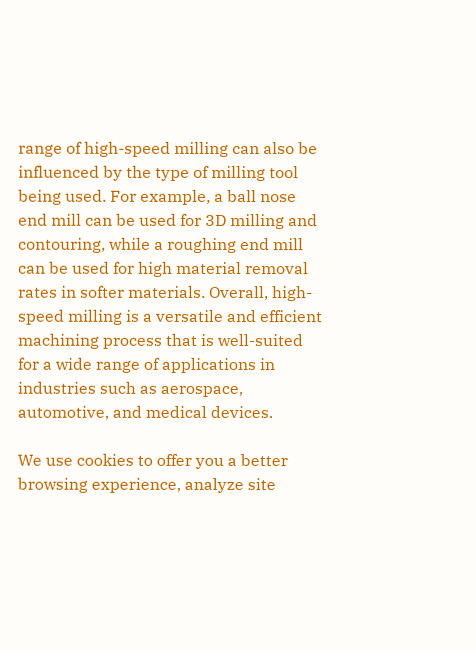range of high-speed milling can also be influenced by the type of milling tool being used. For example, a ball nose end mill can be used for 3D milling and contouring, while a roughing end mill can be used for high material removal rates in softer materials. Overall, high-speed milling is a versatile and efficient machining process that is well-suited for a wide range of applications in industries such as aerospace, automotive, and medical devices.

We use cookies to offer you a better browsing experience, analyze site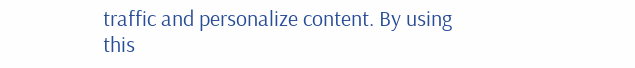traffic and personalize content. By using this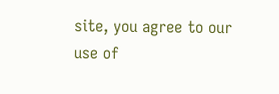site, you agree to our use of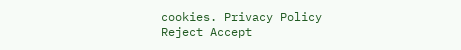cookies. Privacy Policy
Reject Accept